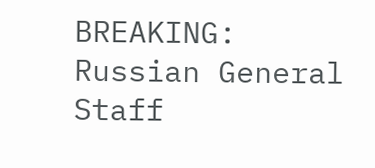BREAKING: Russian General Staff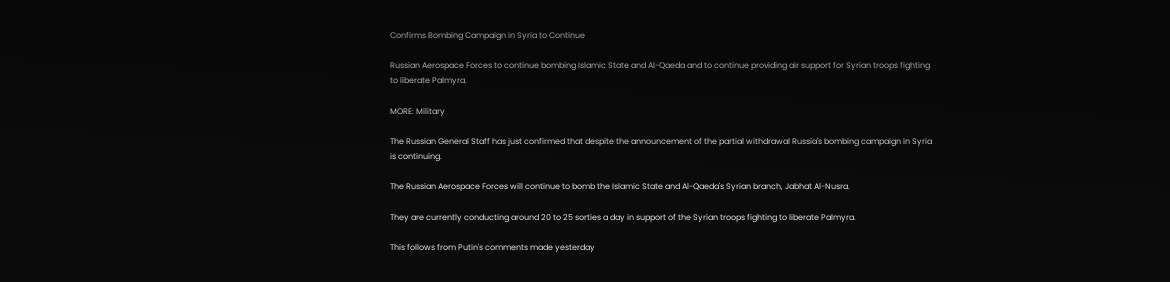Confirms Bombing Campaign in Syria to Continue

Russian Aerospace Forces to continue bombing Islamic State and Al-Qaeda and to continue providing air support for Syrian troops fighting to liberate Palmyra.

MORE: Military

The Russian General Staff has just confirmed that despite the announcement of the partial withdrawal Russia's bombing campaign in Syria is continuing.

The Russian Aerospace Forces will continue to bomb the Islamic State and Al-Qaeda's Syrian branch, Jabhat Al-Nusra.

They are currently conducting around 20 to 25 sorties a day in support of the Syrian troops fighting to liberate Palmyra.

This follows from Putin's comments made yesterday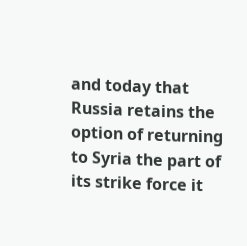and today that Russia retains the option of returning to Syria the part of its strike force it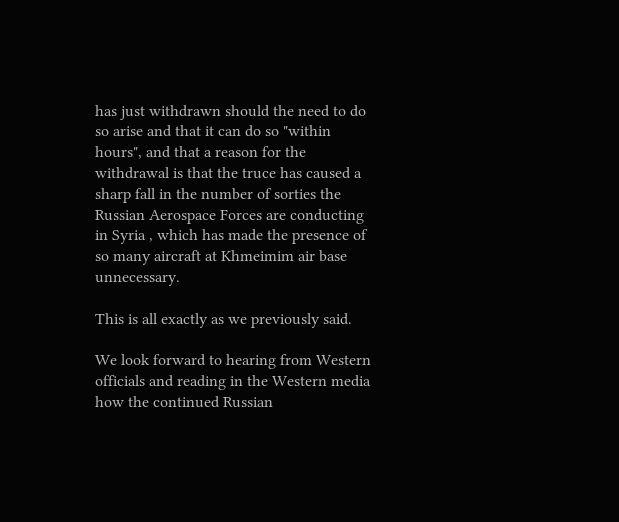has just withdrawn should the need to do so arise and that it can do so "within hours", and that a reason for the withdrawal is that the truce has caused a sharp fall in the number of sorties the Russian Aerospace Forces are conducting in Syria , which has made the presence of so many aircraft at Khmeimim air base unnecessary.

This is all exactly as we previously said.

We look forward to hearing from Western officials and reading in the Western media how the continued Russian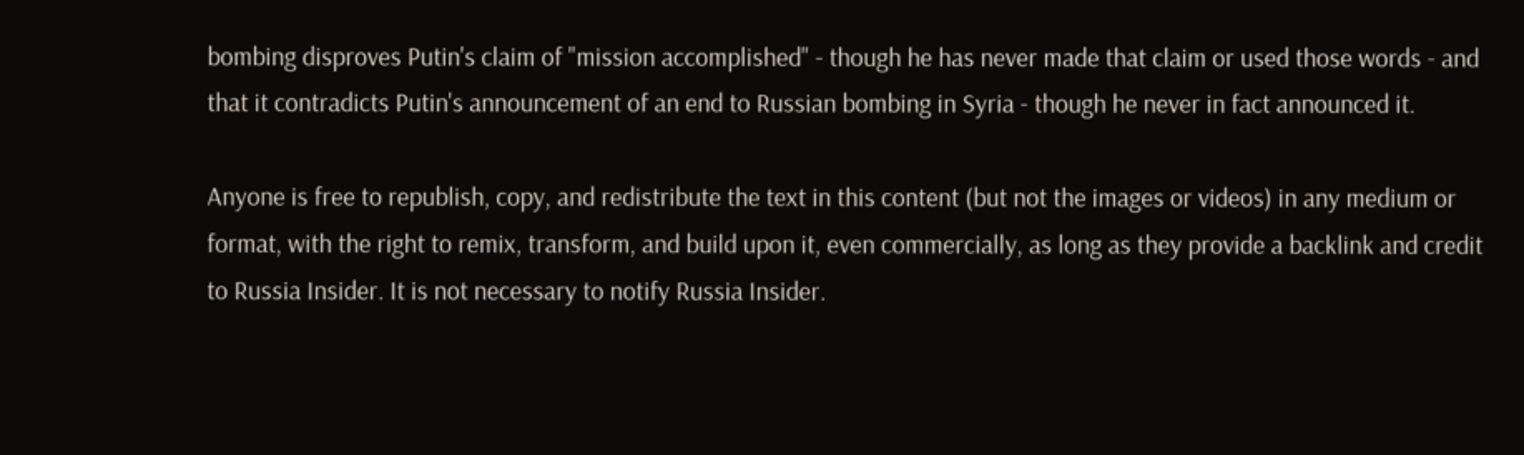bombing disproves Putin's claim of "mission accomplished" - though he has never made that claim or used those words - and that it contradicts Putin's announcement of an end to Russian bombing in Syria - though he never in fact announced it.

Anyone is free to republish, copy, and redistribute the text in this content (but not the images or videos) in any medium or format, with the right to remix, transform, and build upon it, even commercially, as long as they provide a backlink and credit to Russia Insider. It is not necessary to notify Russia Insider.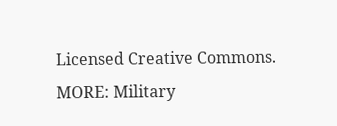Licensed Creative Commons.
MORE: Military